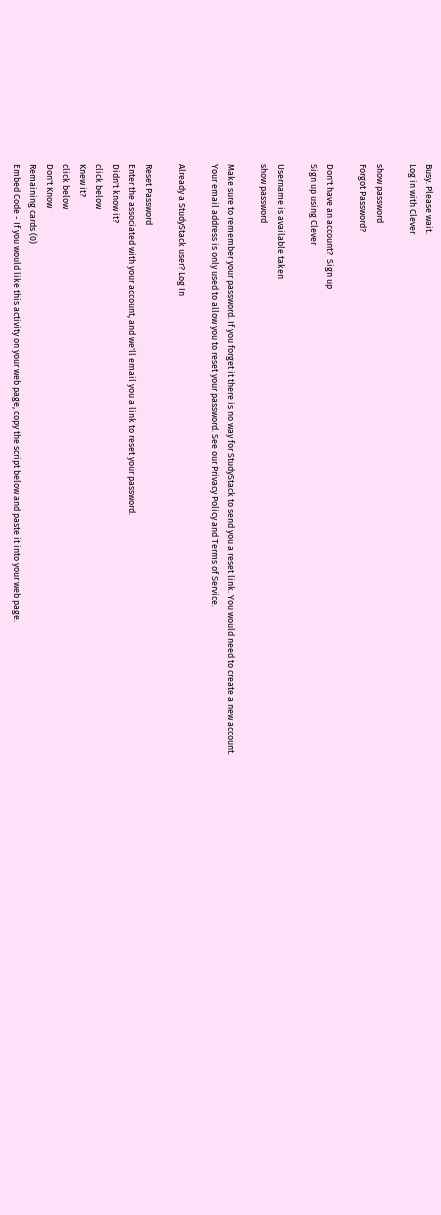Busy. Please wait.
Log in with Clever

show password
Forgot Password?

Don't have an account?  Sign up
Sign up using Clever

Username is available taken
show password

Make sure to remember your password. If you forget it there is no way for StudyStack to send you a reset link. You would need to create a new account.
Your email address is only used to allow you to reset your password. See our Privacy Policy and Terms of Service.

Already a StudyStack user? Log In

Reset Password
Enter the associated with your account, and we'll email you a link to reset your password.
Didn't know it?
click below
Knew it?
click below
Don't Know
Remaining cards (0)
Embed Code - If you would like this activity on your web page, copy the script below and paste it into your web page.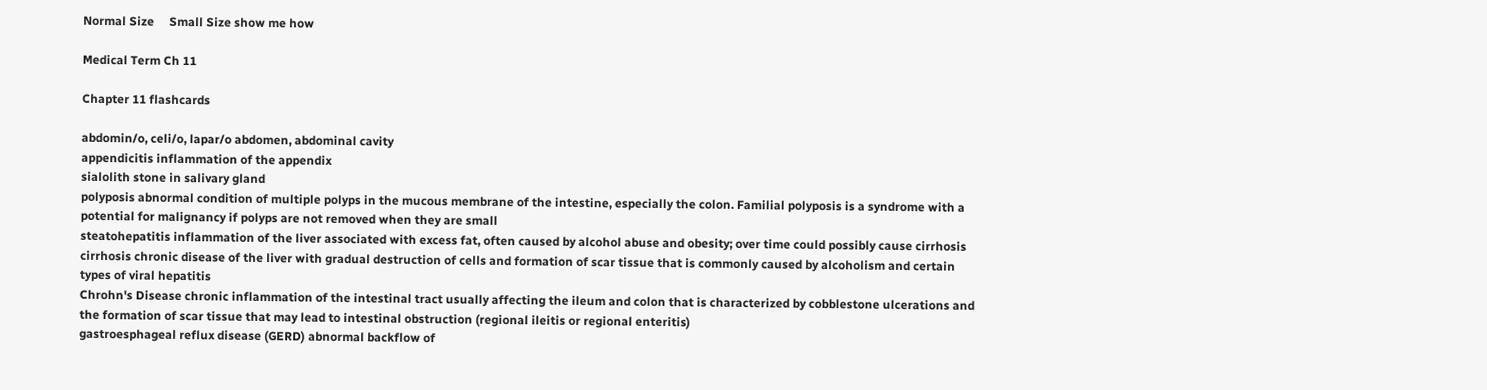Normal Size     Small Size show me how

Medical Term Ch 11

Chapter 11 flashcards

abdomin/o, celi/o, lapar/o abdomen, abdominal cavity
appendicitis inflammation of the appendix
sialolith stone in salivary gland
polyposis abnormal condition of multiple polyps in the mucous membrane of the intestine, especially the colon. Familial polyposis is a syndrome with a potential for malignancy if polyps are not removed when they are small
steatohepatitis inflammation of the liver associated with excess fat, often caused by alcohol abuse and obesity; over time could possibly cause cirrhosis
cirrhosis chronic disease of the liver with gradual destruction of cells and formation of scar tissue that is commonly caused by alcoholism and certain types of viral hepatitis
Chrohn's Disease chronic inflammation of the intestinal tract usually affecting the ileum and colon that is characterized by cobblestone ulcerations and the formation of scar tissue that may lead to intestinal obstruction (regional ileitis or regional enteritis)
gastroesphageal reflux disease (GERD) abnormal backflow of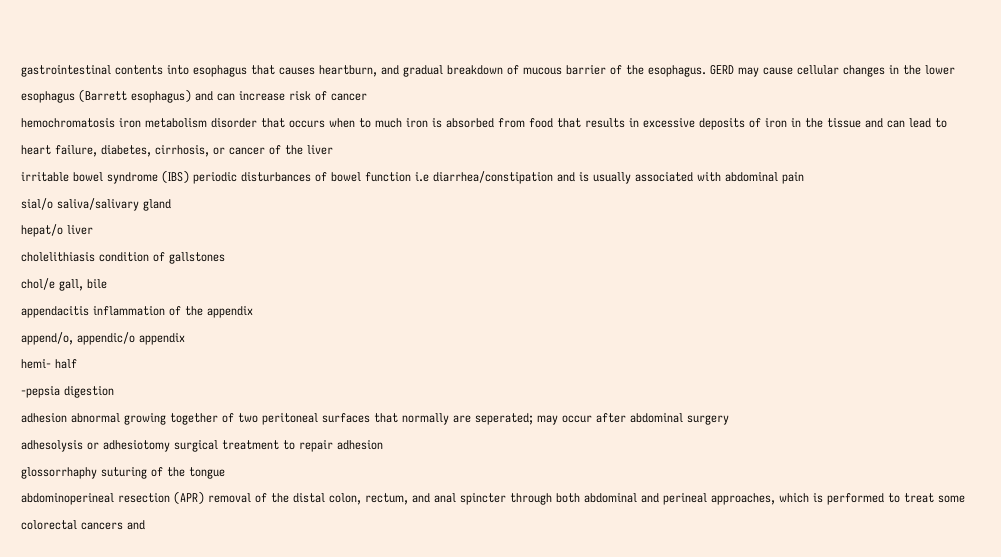gastrointestinal contents into esophagus that causes heartburn, and gradual breakdown of mucous barrier of the esophagus. GERD may cause cellular changes in the lower esophagus (Barrett esophagus) and can increase risk of cancer
hemochromatosis iron metabolism disorder that occurs when to much iron is absorbed from food that results in excessive deposits of iron in the tissue and can lead to heart failure, diabetes, cirrhosis, or cancer of the liver
irritable bowel syndrome (IBS) periodic disturbances of bowel function i.e diarrhea/constipation and is usually associated with abdominal pain
sial/o saliva/salivary gland
hepat/o liver
cholelithiasis condition of gallstones
chol/e gall, bile
appendacitis inflammation of the appendix
append/o, appendic/o appendix
hemi- half
-pepsia digestion
adhesion abnormal growing together of two peritoneal surfaces that normally are seperated; may occur after abdominal surgery
adhesolysis or adhesiotomy surgical treatment to repair adhesion
glossorrhaphy suturing of the tongue
abdominoperineal resection (APR) removal of the distal colon, rectum, and anal spincter through both abdominal and perineal approaches, which is performed to treat some colorectal cancers and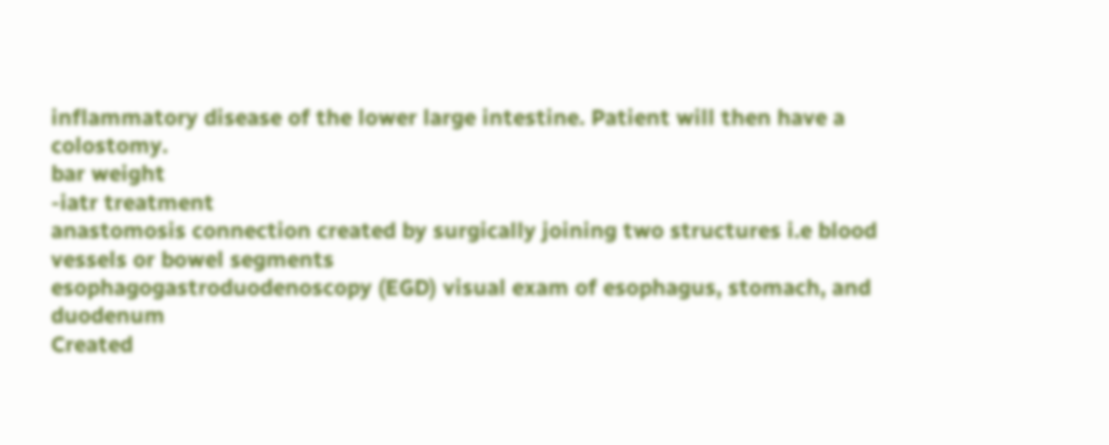inflammatory disease of the lower large intestine. Patient will then have a colostomy.
bar weight
-iatr treatment
anastomosis connection created by surgically joining two structures i.e blood vessels or bowel segments
esophagogastroduodenoscopy (EGD) visual exam of esophagus, stomach, and duodenum
Created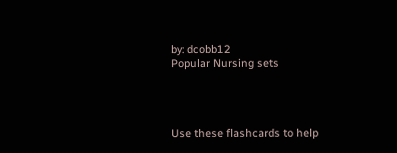by: dcobb12
Popular Nursing sets




Use these flashcards to help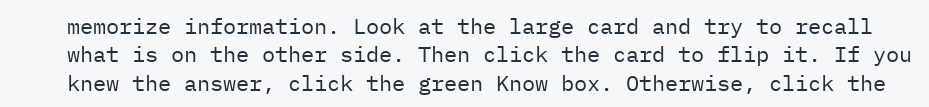memorize information. Look at the large card and try to recall what is on the other side. Then click the card to flip it. If you knew the answer, click the green Know box. Otherwise, click the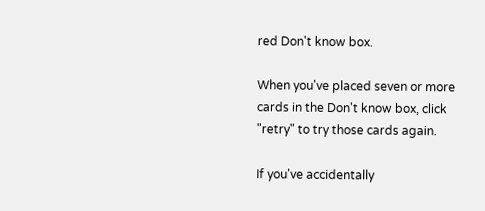red Don't know box.

When you've placed seven or more cards in the Don't know box, click "retry" to try those cards again.

If you've accidentally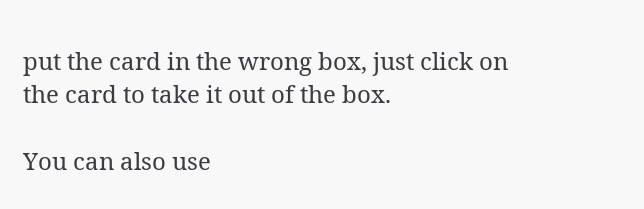put the card in the wrong box, just click on the card to take it out of the box.

You can also use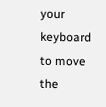your keyboard to move the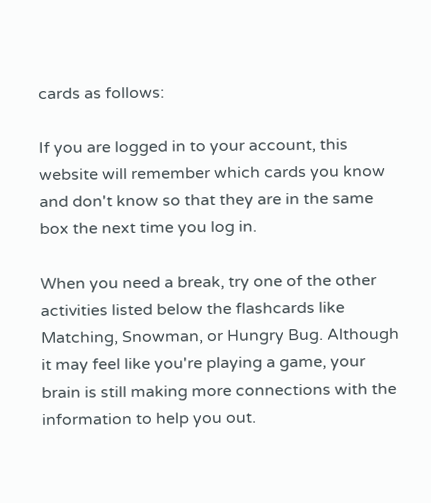cards as follows:

If you are logged in to your account, this website will remember which cards you know and don't know so that they are in the same box the next time you log in.

When you need a break, try one of the other activities listed below the flashcards like Matching, Snowman, or Hungry Bug. Although it may feel like you're playing a game, your brain is still making more connections with the information to help you out.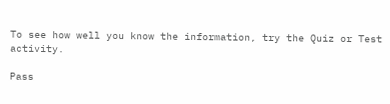To see how well you know the information, try the Quiz or Test activity.

Pass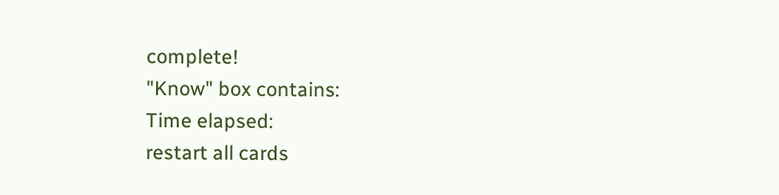complete!
"Know" box contains:
Time elapsed:
restart all cards